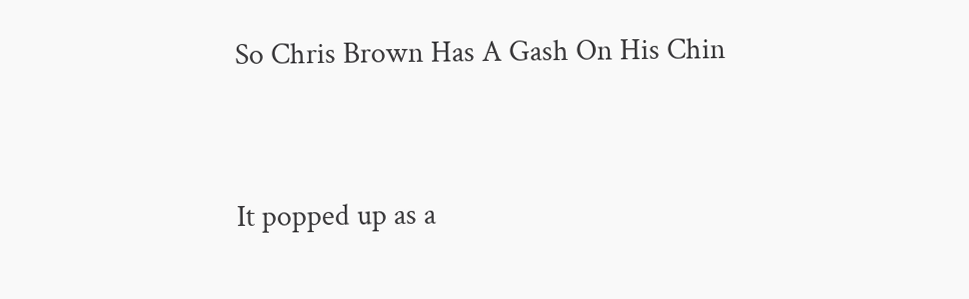So Chris Brown Has A Gash On His Chin


It popped up as a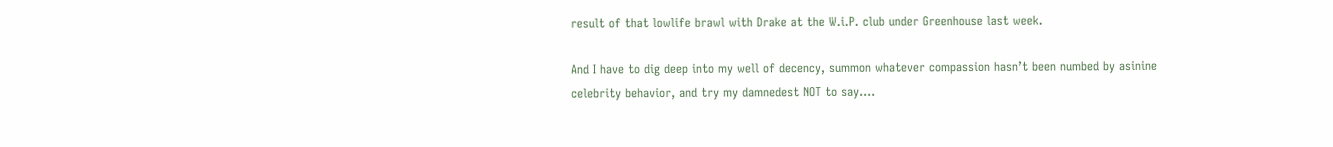result of that lowlife brawl with Drake at the W.i.P. club under Greenhouse last week.

And I have to dig deep into my well of decency, summon whatever compassion hasn’t been numbed by asinine celebrity behavior, and try my damnedest NOT to say….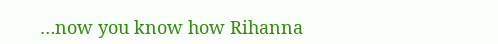…now you know how Rihanna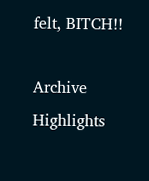felt, BITCH!!

Archive Highlights